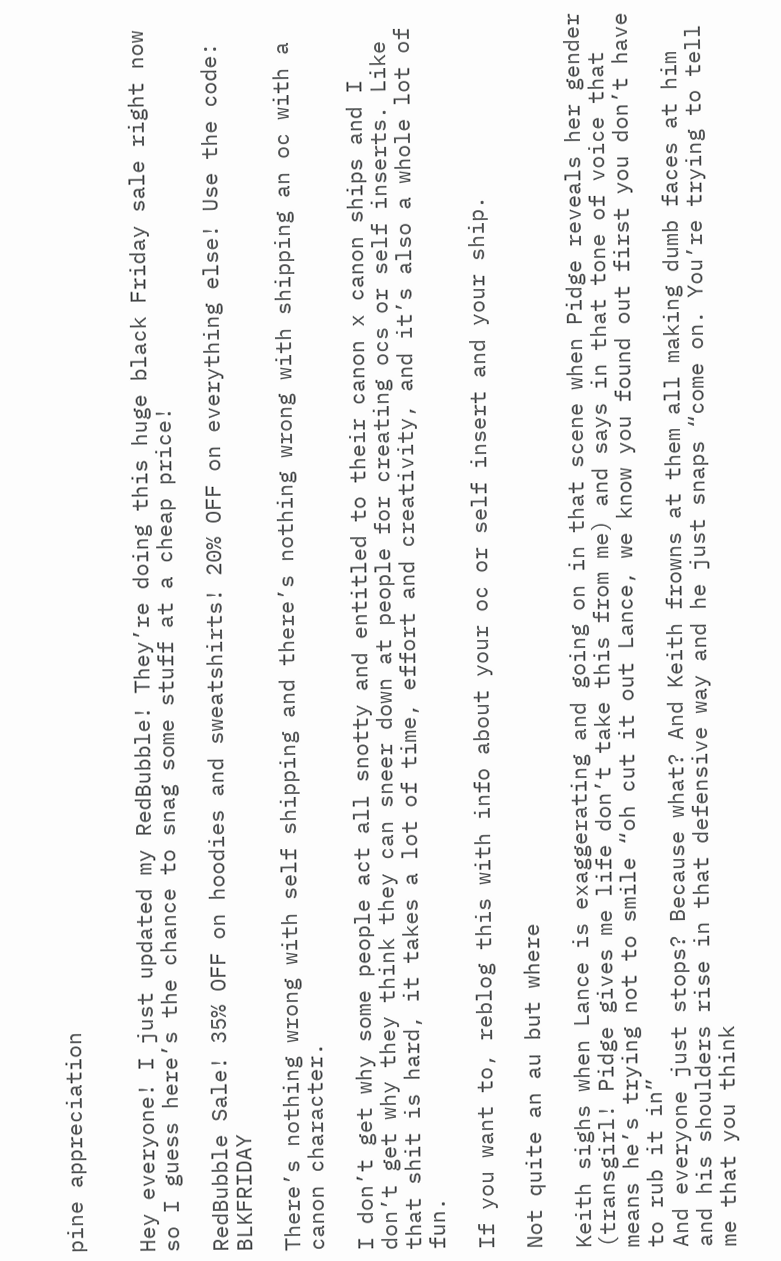pine appreciation


Hey everyone! I just updated my RedBubble! They’re doing this huge black Friday sale right now so I guess here’s the chance to snag some stuff at a cheap price!

RedBubble Sale! 35% OFF on hoodies and sweatshirts! 20% OFF on everything else! Use the code:  BLKFRIDAY

There’s nothing wrong with self shipping and there’s nothing wrong with shipping an oc with a canon character.

I don’t get why some people act all snotty and entitled to their canon x canon ships and I don’t get why they think they can sneer down at people for creating ocs or self inserts. Like that shit is hard, it takes a lot of time, effort and creativity, and it’s also a whole lot of fun.

If you want to, reblog this with info about your oc or self insert and your ship.

Not quite an au but where

Keith sighs when Lance is exaggerating and going on in that scene when Pidge reveals her gender (transgirl! Pidge gives me life don’t take this from me) and says in that tone of voice that means he’s trying not to smile “oh cut it out Lance, we know you found out first you don’t have to rub it in”
And everyone just stops? Because what? And Keith frowns at them all making dumb faces at him and his shoulders rise in that defensive way and he just snaps “come on. You’re trying to tell me that you think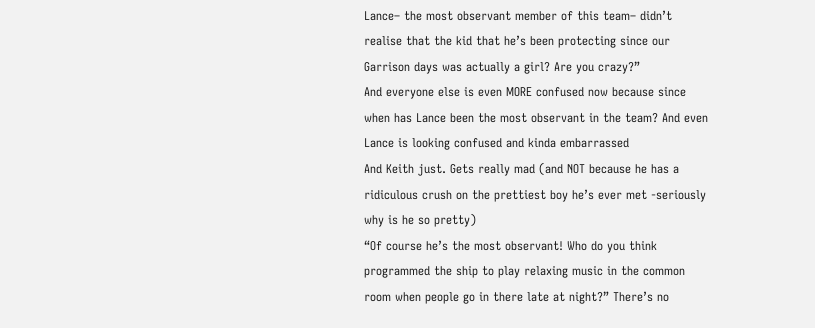Lance– the most observant member of this team– didn’t realise that the kid that he’s been protecting since our Garrison days was actually a girl? Are you crazy?”
And everyone else is even MORE confused now because since when has Lance been the most observant in the team? And even Lance is looking confused and kinda embarrassed
And Keith just. Gets really mad (and NOT because he has a ridiculous crush on the prettiest boy he’s ever met -seriously why is he so pretty)
“Of course he’s the most observant! Who do you think programmed the ship to play relaxing music in the common room when people go in there late at night?” There’s no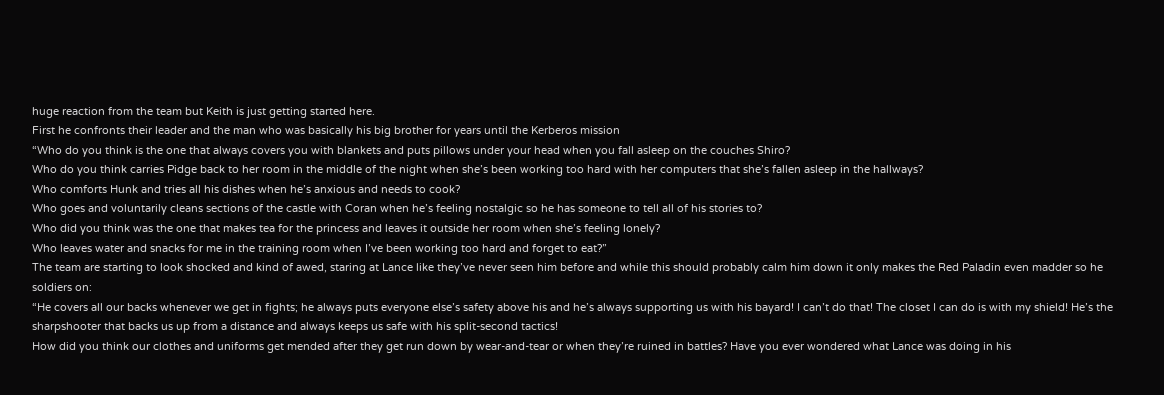huge reaction from the team but Keith is just getting started here.
First he confronts their leader and the man who was basically his big brother for years until the Kerberos mission
“Who do you think is the one that always covers you with blankets and puts pillows under your head when you fall asleep on the couches Shiro?
Who do you think carries Pidge back to her room in the middle of the night when she’s been working too hard with her computers that she’s fallen asleep in the hallways?
Who comforts Hunk and tries all his dishes when he’s anxious and needs to cook?
Who goes and voluntarily cleans sections of the castle with Coran when he’s feeling nostalgic so he has someone to tell all of his stories to?
Who did you think was the one that makes tea for the princess and leaves it outside her room when she’s feeling lonely?
Who leaves water and snacks for me in the training room when I’ve been working too hard and forget to eat?”
The team are starting to look shocked and kind of awed, staring at Lance like they’ve never seen him before and while this should probably calm him down it only makes the Red Paladin even madder so he soldiers on:
“He covers all our backs whenever we get in fights; he always puts everyone else’s safety above his and he’s always supporting us with his bayard! I can’t do that! The closet I can do is with my shield! He’s the sharpshooter that backs us up from a distance and always keeps us safe with his split-second tactics!
How did you think our clothes and uniforms get mended after they get run down by wear-and-tear or when they’re ruined in battles? Have you ever wondered what Lance was doing in his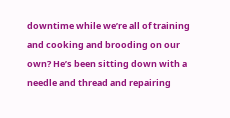downtime while we’re all of training and cooking and brooding on our own? He’s been sitting down with a needle and thread and repairing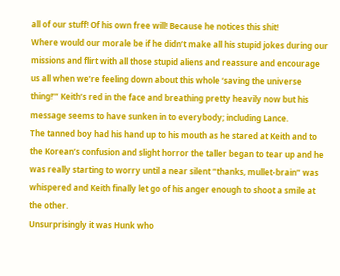all of our stuff! Of his own free will! Because he notices this shit!
Where would our morale be if he didn’t make all his stupid jokes during our missions and flirt with all those stupid aliens and reassure and encourage us all when we’re feeling down about this whole ‘saving the universe thing!’” Keith’s red in the face and breathing pretty heavily now but his message seems to have sunken in to everybody; including Lance.
The tanned boy had his hand up to his mouth as he stared at Keith and to the Korean’s confusion and slight horror the taller began to tear up and he was really starting to worry until a near silent “thanks, mullet-brain” was whispered and Keith finally let go of his anger enough to shoot a smile at the other.
Unsurprisingly it was Hunk who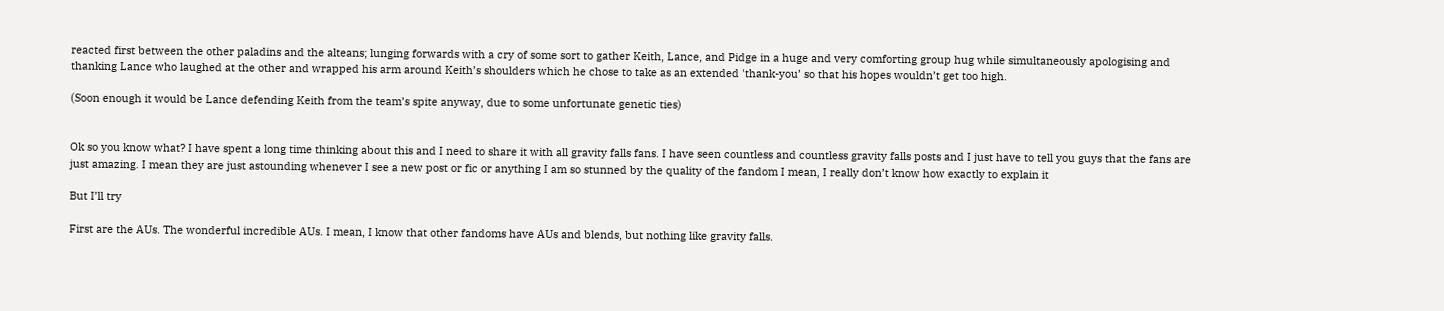reacted first between the other paladins and the alteans; lunging forwards with a cry of some sort to gather Keith, Lance, and Pidge in a huge and very comforting group hug while simultaneously apologising and thanking Lance who laughed at the other and wrapped his arm around Keith’s shoulders which he chose to take as an extended 'thank-you’ so that his hopes wouldn’t get too high.

(Soon enough it would be Lance defending Keith from the team’s spite anyway, due to some unfortunate genetic ties)


Ok so you know what? I have spent a long time thinking about this and I need to share it with all gravity falls fans. I have seen countless and countless gravity falls posts and I just have to tell you guys that the fans are just amazing. I mean they are just astounding whenever I see a new post or fic or anything I am so stunned by the quality of the fandom I mean, I really don’t know how exactly to explain it

But I’ll try

First are the AUs. The wonderful incredible AUs. I mean, I know that other fandoms have AUs and blends, but nothing like gravity falls.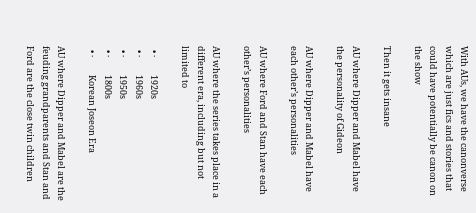With AUs, we have the canonverse which are just fics and stories that could have potentially be canon on the show

Then it gets insane

AU where Dipper and Mabel have the personality of Gideon

AU where Dipper and Mabel have each other’s personalities

AU where Ford and Stan have each other’s personalities

AU where the series takes place in a different era, including but not limited to

  • ·         1920s
  • ·         1960s
  • ·         1950s
  • ·         1800s
  • ·         Korean Joseon Era

AU where Dipper and Mabel are the feuding grandparents and Stan and Ford are the close twin children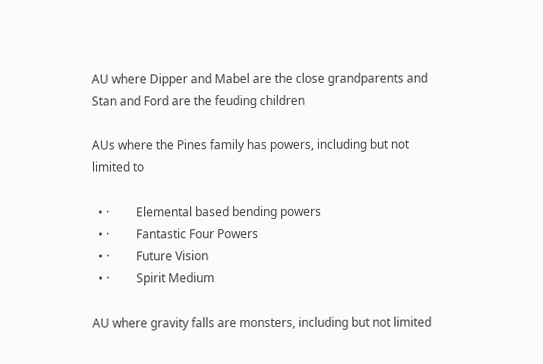AU where Dipper and Mabel are the close grandparents and Stan and Ford are the feuding children

AUs where the Pines family has powers, including but not limited to

  • ·         Elemental based bending powers
  • ·         Fantastic Four Powers
  • ·         Future Vision
  • ·         Spirit Medium

AU where gravity falls are monsters, including but not limited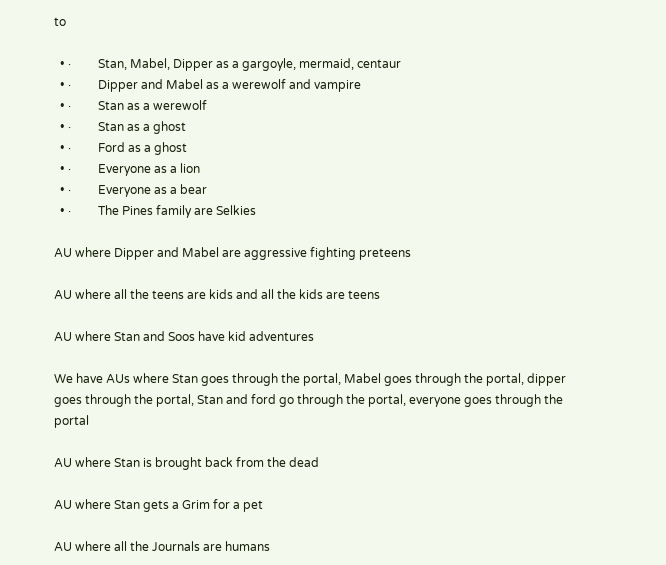to

  • ·         Stan, Mabel, Dipper as a gargoyle, mermaid, centaur
  • ·         Dipper and Mabel as a werewolf and vampire
  • ·         Stan as a werewolf
  • ·         Stan as a ghost
  • ·         Ford as a ghost
  • ·         Everyone as a lion
  • ·         Everyone as a bear
  • ·         The Pines family are Selkies

AU where Dipper and Mabel are aggressive fighting preteens

AU where all the teens are kids and all the kids are teens

AU where Stan and Soos have kid adventures

We have AUs where Stan goes through the portal, Mabel goes through the portal, dipper goes through the portal, Stan and ford go through the portal, everyone goes through the portal

AU where Stan is brought back from the dead

AU where Stan gets a Grim for a pet

AU where all the Journals are humans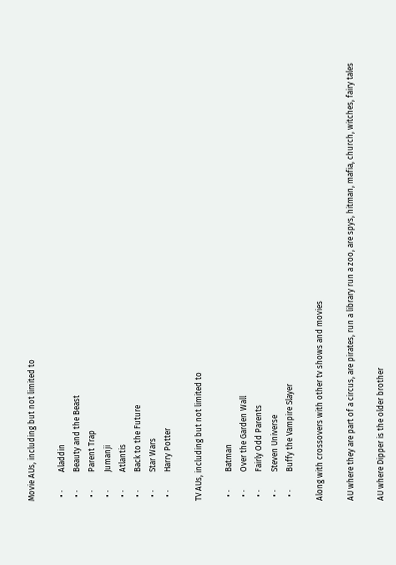Movie AUs, including but not limited to

  • ·         Aladdin
  • ·         Beauty and the Beast
  • ·         Parent Trap
  • ·         Jumanji
  • ·         Atlantis
  • ·         Back to the Future
  • ·         Star Wars
  • ·         Harry Potter

TV AUs, including but not limited to

  • ·         Batman
  • ·         Over the Garden Wall
  • ·         Fairly Odd Parents
  • ·         Steven Universe
  • ·         Buffy the Vampire Slayer

Along with crossovers with other tv shows and movies

AU where they are part of a circus, are pirates, run a library run a zoo, are spys, hitman, mafia, church, witches, fairy tales

AU where Dipper is the older brother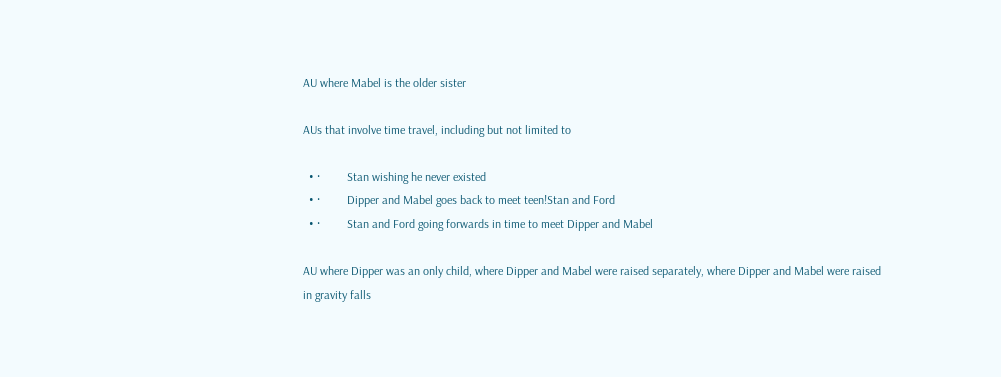AU where Mabel is the older sister

AUs that involve time travel, including but not limited to

  • ·         Stan wishing he never existed
  • ·         Dipper and Mabel goes back to meet teen!Stan and Ford
  • ·         Stan and Ford going forwards in time to meet Dipper and Mabel

AU where Dipper was an only child, where Dipper and Mabel were raised separately, where Dipper and Mabel were raised in gravity falls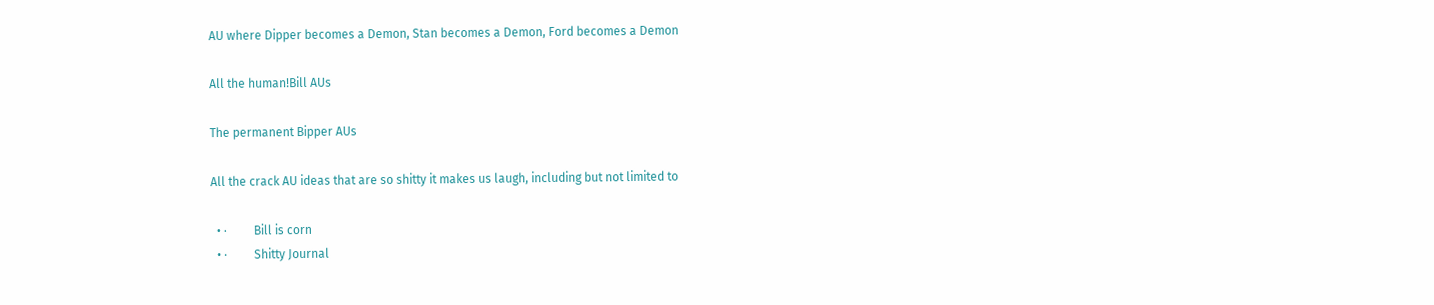AU where Dipper becomes a Demon, Stan becomes a Demon, Ford becomes a Demon

All the human!Bill AUs

The permanent Bipper AUs

All the crack AU ideas that are so shitty it makes us laugh, including but not limited to

  • ·         Bill is corn
  • ·         Shitty Journal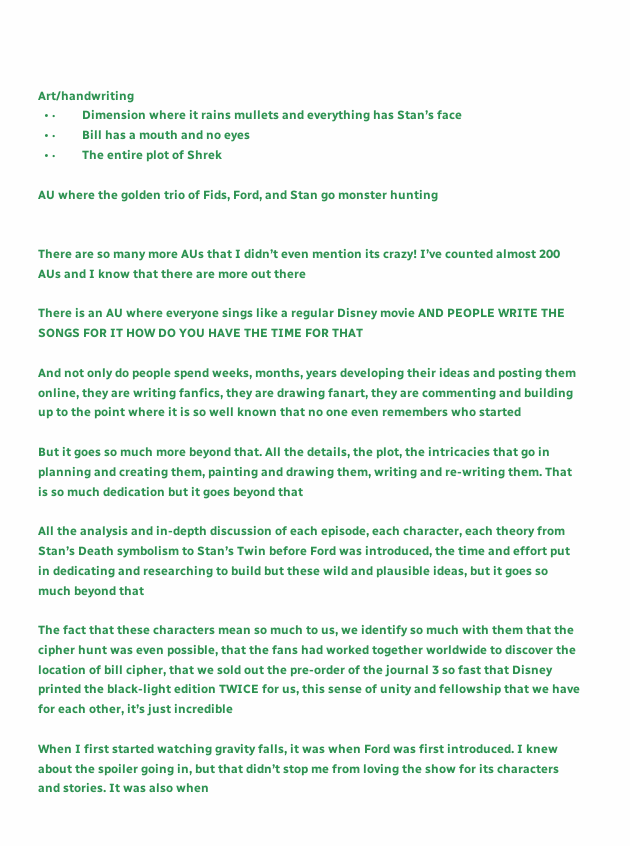Art/handwriting
  • ·         Dimension where it rains mullets and everything has Stan’s face
  • ·         Bill has a mouth and no eyes
  • ·         The entire plot of Shrek

AU where the golden trio of Fids, Ford, and Stan go monster hunting


There are so many more AUs that I didn’t even mention its crazy! I’ve counted almost 200 AUs and I know that there are more out there

There is an AU where everyone sings like a regular Disney movie AND PEOPLE WRITE THE SONGS FOR IT HOW DO YOU HAVE THE TIME FOR THAT

And not only do people spend weeks, months, years developing their ideas and posting them online, they are writing fanfics, they are drawing fanart, they are commenting and building up to the point where it is so well known that no one even remembers who started

But it goes so much more beyond that. All the details, the plot, the intricacies that go in planning and creating them, painting and drawing them, writing and re-writing them. That is so much dedication but it goes beyond that

All the analysis and in-depth discussion of each episode, each character, each theory from Stan’s Death symbolism to Stan’s Twin before Ford was introduced, the time and effort put in dedicating and researching to build but these wild and plausible ideas, but it goes so much beyond that

The fact that these characters mean so much to us, we identify so much with them that the cipher hunt was even possible, that the fans had worked together worldwide to discover the location of bill cipher, that we sold out the pre-order of the journal 3 so fast that Disney printed the black-light edition TWICE for us, this sense of unity and fellowship that we have for each other, it’s just incredible

When I first started watching gravity falls, it was when Ford was first introduced. I knew about the spoiler going in, but that didn’t stop me from loving the show for its characters and stories. It was also when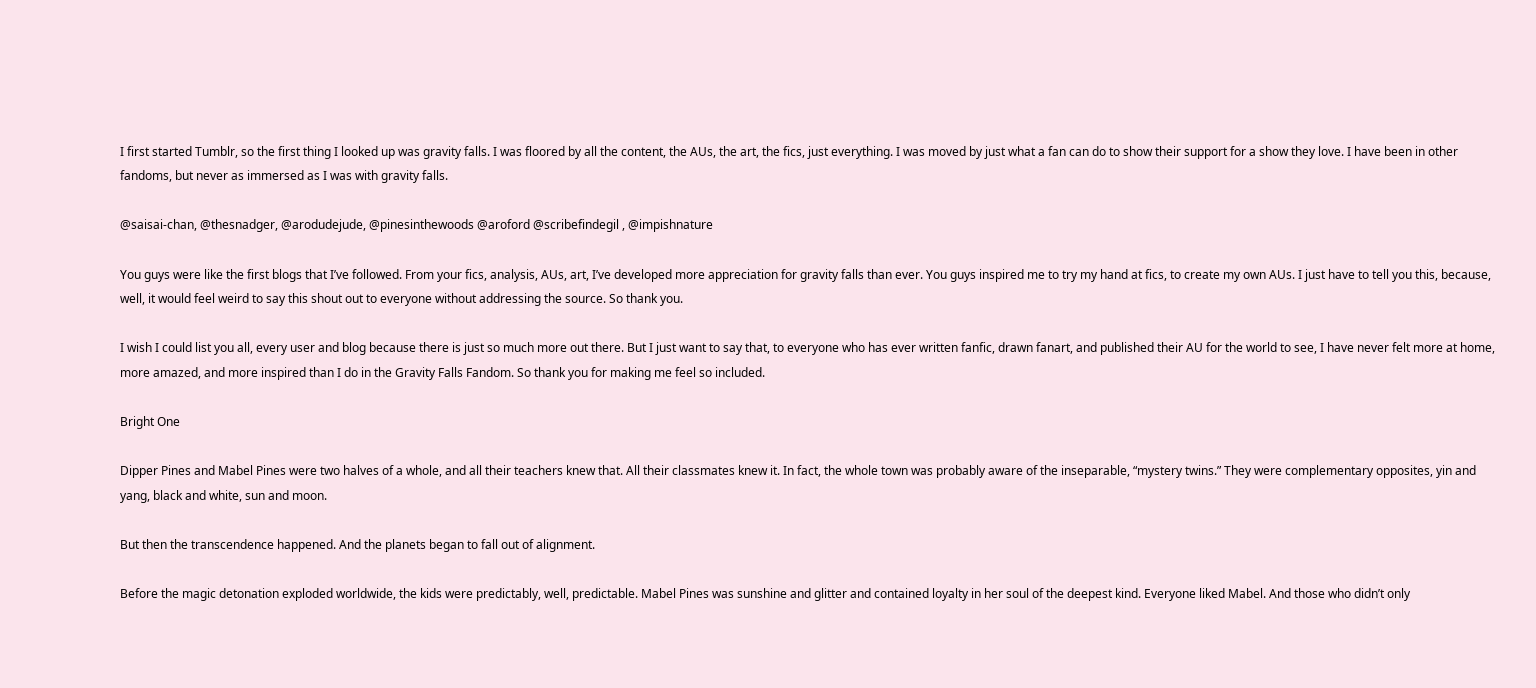I first started Tumblr, so the first thing I looked up was gravity falls. I was floored by all the content, the AUs, the art, the fics, just everything. I was moved by just what a fan can do to show their support for a show they love. I have been in other fandoms, but never as immersed as I was with gravity falls.

@saisai-chan, @thesnadger, @arodudejude, @pinesinthewoods @aroford @scribefindegil , @impishnature

You guys were like the first blogs that I’ve followed. From your fics, analysis, AUs, art, I’ve developed more appreciation for gravity falls than ever. You guys inspired me to try my hand at fics, to create my own AUs. I just have to tell you this, because, well, it would feel weird to say this shout out to everyone without addressing the source. So thank you.

I wish I could list you all, every user and blog because there is just so much more out there. But I just want to say that, to everyone who has ever written fanfic, drawn fanart, and published their AU for the world to see, I have never felt more at home, more amazed, and more inspired than I do in the Gravity Falls Fandom. So thank you for making me feel so included.

Bright One

Dipper Pines and Mabel Pines were two halves of a whole, and all their teachers knew that. All their classmates knew it. In fact, the whole town was probably aware of the inseparable, “mystery twins.” They were complementary opposites, yin and yang, black and white, sun and moon.

But then the transcendence happened. And the planets began to fall out of alignment.

Before the magic detonation exploded worldwide, the kids were predictably, well, predictable. Mabel Pines was sunshine and glitter and contained loyalty in her soul of the deepest kind. Everyone liked Mabel. And those who didn’t only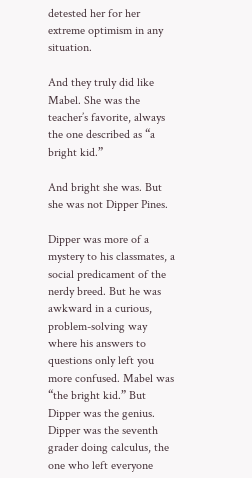detested her for her extreme optimism in any situation.

And they truly did like Mabel. She was the teacher’s favorite, always the one described as “a bright kid.”

And bright she was. But she was not Dipper Pines.

Dipper was more of a mystery to his classmates, a social predicament of the nerdy breed. But he was awkward in a curious, problem-solving way where his answers to questions only left you more confused. Mabel was “the bright kid.” But Dipper was the genius. Dipper was the seventh grader doing calculus, the one who left everyone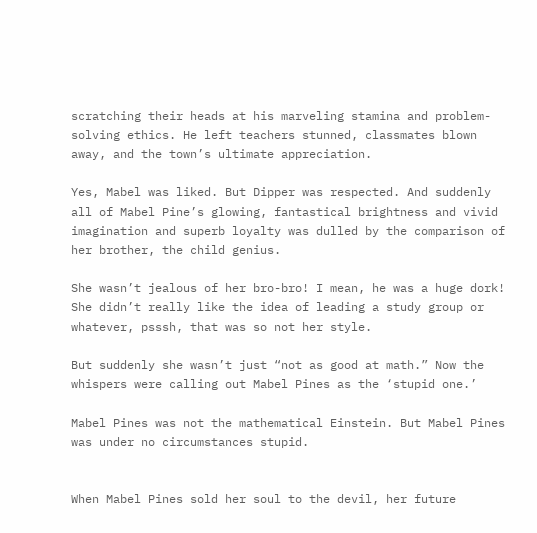scratching their heads at his marveling stamina and problem-solving ethics. He left teachers stunned, classmates blown away, and the town’s ultimate appreciation.

Yes, Mabel was liked. But Dipper was respected. And suddenly all of Mabel Pine’s glowing, fantastical brightness and vivid imagination and superb loyalty was dulled by the comparison of her brother, the child genius.

She wasn’t jealous of her bro-bro! I mean, he was a huge dork! She didn’t really like the idea of leading a study group or whatever, psssh, that was so not her style.

But suddenly she wasn’t just “not as good at math.” Now the whispers were calling out Mabel Pines as the ‘stupid one.’

Mabel Pines was not the mathematical Einstein. But Mabel Pines was under no circumstances stupid.


When Mabel Pines sold her soul to the devil, her future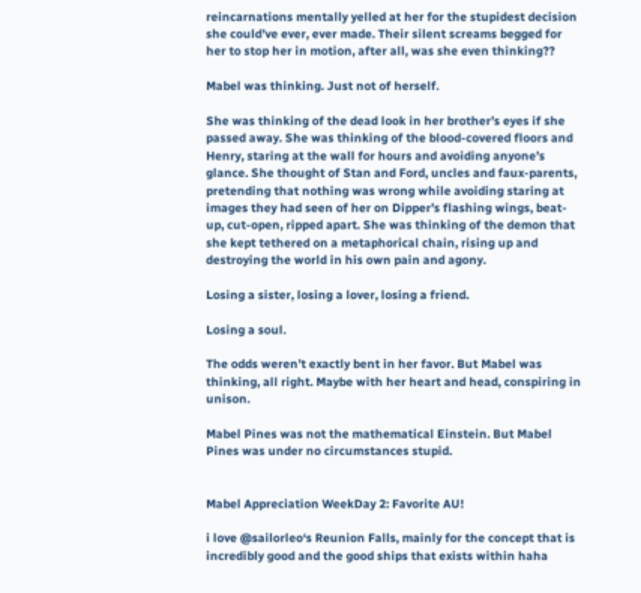reincarnations mentally yelled at her for the stupidest decision she could’ve ever, ever made. Their silent screams begged for her to stop her in motion, after all, was she even thinking??

Mabel was thinking. Just not of herself.

She was thinking of the dead look in her brother’s eyes if she passed away. She was thinking of the blood-covered floors and Henry, staring at the wall for hours and avoiding anyone’s glance. She thought of Stan and Ford, uncles and faux-parents, pretending that nothing was wrong while avoiding staring at images they had seen of her on Dipper’s flashing wings, beat-up, cut-open, ripped apart. She was thinking of the demon that she kept tethered on a metaphorical chain, rising up and destroying the world in his own pain and agony.

Losing a sister, losing a lover, losing a friend.

Losing a soul.

The odds weren’t exactly bent in her favor. But Mabel was thinking, all right. Maybe with her heart and head, conspiring in unison.

Mabel Pines was not the mathematical Einstein. But Mabel Pines was under no circumstances stupid.


Mabel Appreciation WeekDay 2: Favorite AU!

i love @sailorleo‘s Reunion Falls, mainly for the concept that is incredibly good and the good ships that exists within haha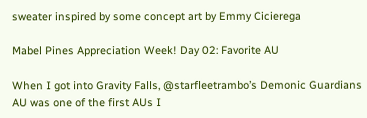sweater inspired by some concept art by Emmy Cicierega

Mabel Pines Appreciation Week! Day 02: Favorite AU

When I got into Gravity Falls, @starfleetrambo’s Demonic Guardians AU was one of the first AUs I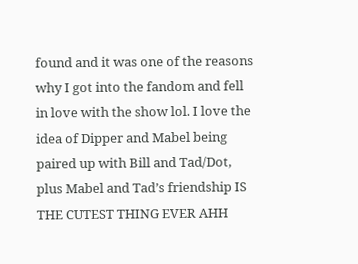found and it was one of the reasons why I got into the fandom and fell in love with the show lol. I love the idea of Dipper and Mabel being paired up with Bill and Tad/Dot, plus Mabel and Tad’s friendship IS THE CUTEST THING EVER AHH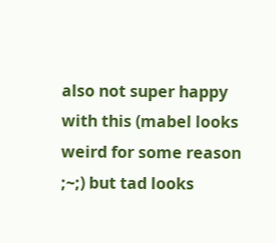also not super happy with this (mabel looks weird for some reason ;~;) but tad looks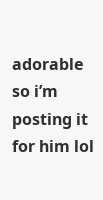adorable so i’m posting it for him lol